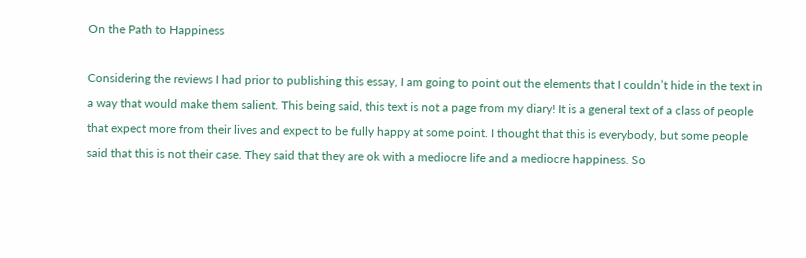On the Path to Happiness

Considering the reviews I had prior to publishing this essay, I am going to point out the elements that I couldn’t hide in the text in a way that would make them salient. This being said, this text is not a page from my diary! It is a general text of a class of people that expect more from their lives and expect to be fully happy at some point. I thought that this is everybody, but some people said that this is not their case. They said that they are ok with a mediocre life and a mediocre happiness. So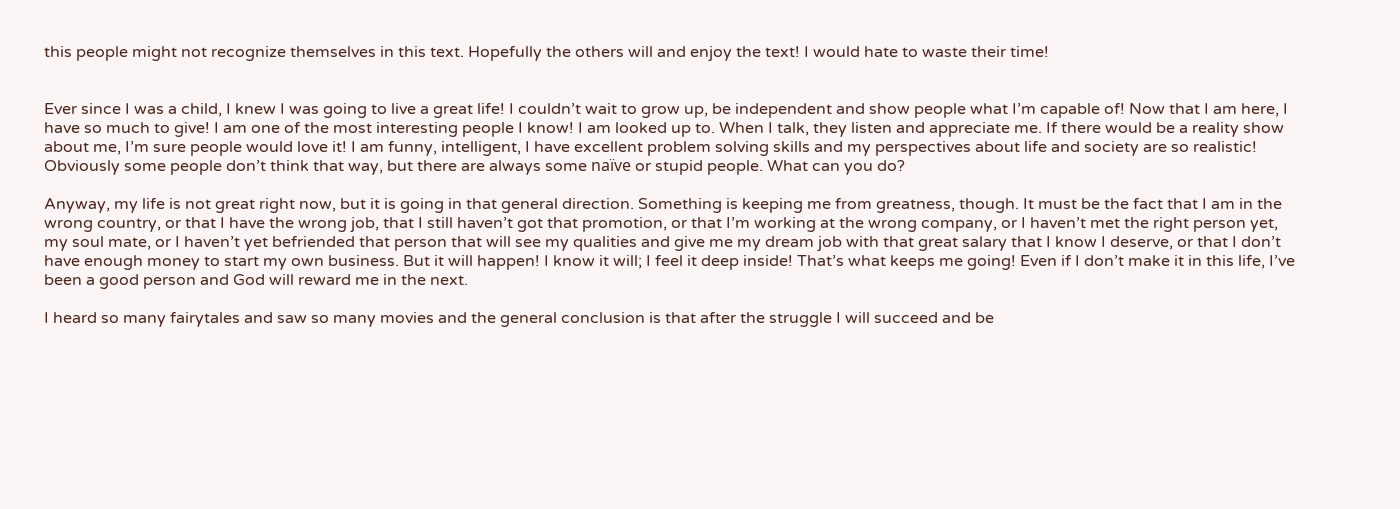this people might not recognize themselves in this text. Hopefully the others will and enjoy the text! I would hate to waste their time!


Ever since I was a child, I knew I was going to live a great life! I couldn’t wait to grow up, be independent and show people what I’m capable of! Now that I am here, I have so much to give! I am one of the most interesting people I know! I am looked up to. When I talk, they listen and appreciate me. If there would be a reality show about me, I’m sure people would love it! I am funny, intelligent, I have excellent problem solving skills and my perspectives about life and society are so realistic! Obviously some people don’t think that way, but there are always some naïve or stupid people. What can you do?

Anyway, my life is not great right now, but it is going in that general direction. Something is keeping me from greatness, though. It must be the fact that I am in the wrong country, or that I have the wrong job, that I still haven’t got that promotion, or that I’m working at the wrong company, or I haven’t met the right person yet, my soul mate, or I haven’t yet befriended that person that will see my qualities and give me my dream job with that great salary that I know I deserve, or that I don’t have enough money to start my own business. But it will happen! I know it will; I feel it deep inside! That’s what keeps me going! Even if I don’t make it in this life, I’ve been a good person and God will reward me in the next.

I heard so many fairytales and saw so many movies and the general conclusion is that after the struggle I will succeed and be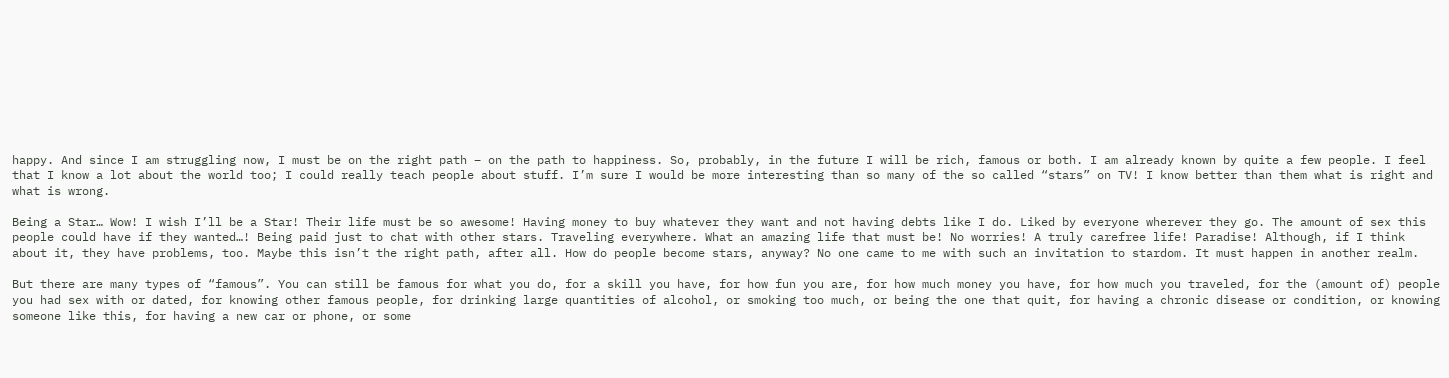happy. And since I am struggling now, I must be on the right path – on the path to happiness. So, probably, in the future I will be rich, famous or both. I am already known by quite a few people. I feel that I know a lot about the world too; I could really teach people about stuff. I’m sure I would be more interesting than so many of the so called “stars” on TV! I know better than them what is right and what is wrong.

Being a Star… Wow! I wish I’ll be a Star! Their life must be so awesome! Having money to buy whatever they want and not having debts like I do. Liked by everyone wherever they go. The amount of sex this people could have if they wanted…! Being paid just to chat with other stars. Traveling everywhere. What an amazing life that must be! No worries! A truly carefree life! Paradise! Although, if I think about it, they have problems, too. Maybe this isn’t the right path, after all. How do people become stars, anyway? No one came to me with such an invitation to stardom. It must happen in another realm.

But there are many types of “famous”. You can still be famous for what you do, for a skill you have, for how fun you are, for how much money you have, for how much you traveled, for the (amount of) people you had sex with or dated, for knowing other famous people, for drinking large quantities of alcohol, or smoking too much, or being the one that quit, for having a chronic disease or condition, or knowing someone like this, for having a new car or phone, or some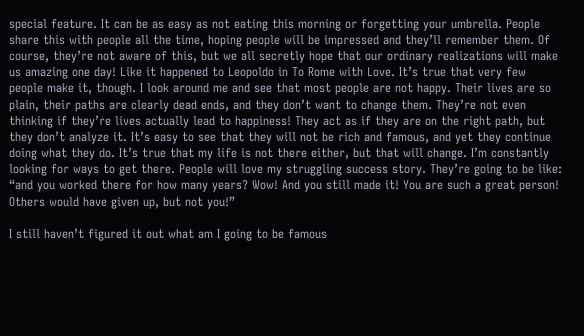special feature. It can be as easy as not eating this morning or forgetting your umbrella. People share this with people all the time, hoping people will be impressed and they’ll remember them. Of course, they’re not aware of this, but we all secretly hope that our ordinary realizations will make us amazing one day! Like it happened to Leopoldo in To Rome with Love. It’s true that very few people make it, though. I look around me and see that most people are not happy. Their lives are so plain, their paths are clearly dead ends, and they don’t want to change them. They’re not even thinking if they’re lives actually lead to happiness! They act as if they are on the right path, but they don’t analyze it. It’s easy to see that they will not be rich and famous, and yet they continue doing what they do. It’s true that my life is not there either, but that will change. I’m constantly looking for ways to get there. People will love my struggling success story. They’re going to be like: “and you worked there for how many years? Wow! And you still made it! You are such a great person! Others would have given up, but not you!”

I still haven’t figured it out what am I going to be famous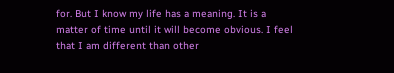for. But I know my life has a meaning. It is a matter of time until it will become obvious. I feel that I am different than other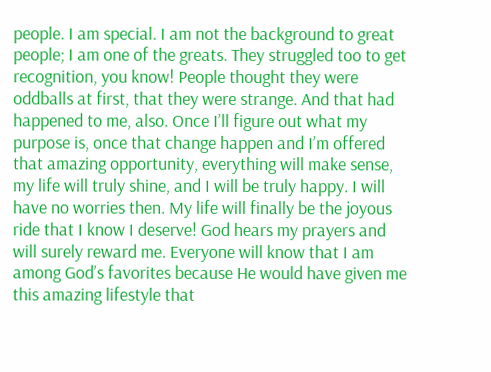people. I am special. I am not the background to great people; I am one of the greats. They struggled too to get recognition, you know! People thought they were oddballs at first, that they were strange. And that had happened to me, also. Once I’ll figure out what my purpose is, once that change happen and I’m offered that amazing opportunity, everything will make sense, my life will truly shine, and I will be truly happy. I will have no worries then. My life will finally be the joyous ride that I know I deserve! God hears my prayers and will surely reward me. Everyone will know that I am among God’s favorites because He would have given me this amazing lifestyle that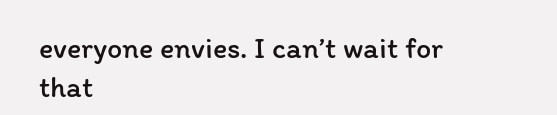everyone envies. I can’t wait for that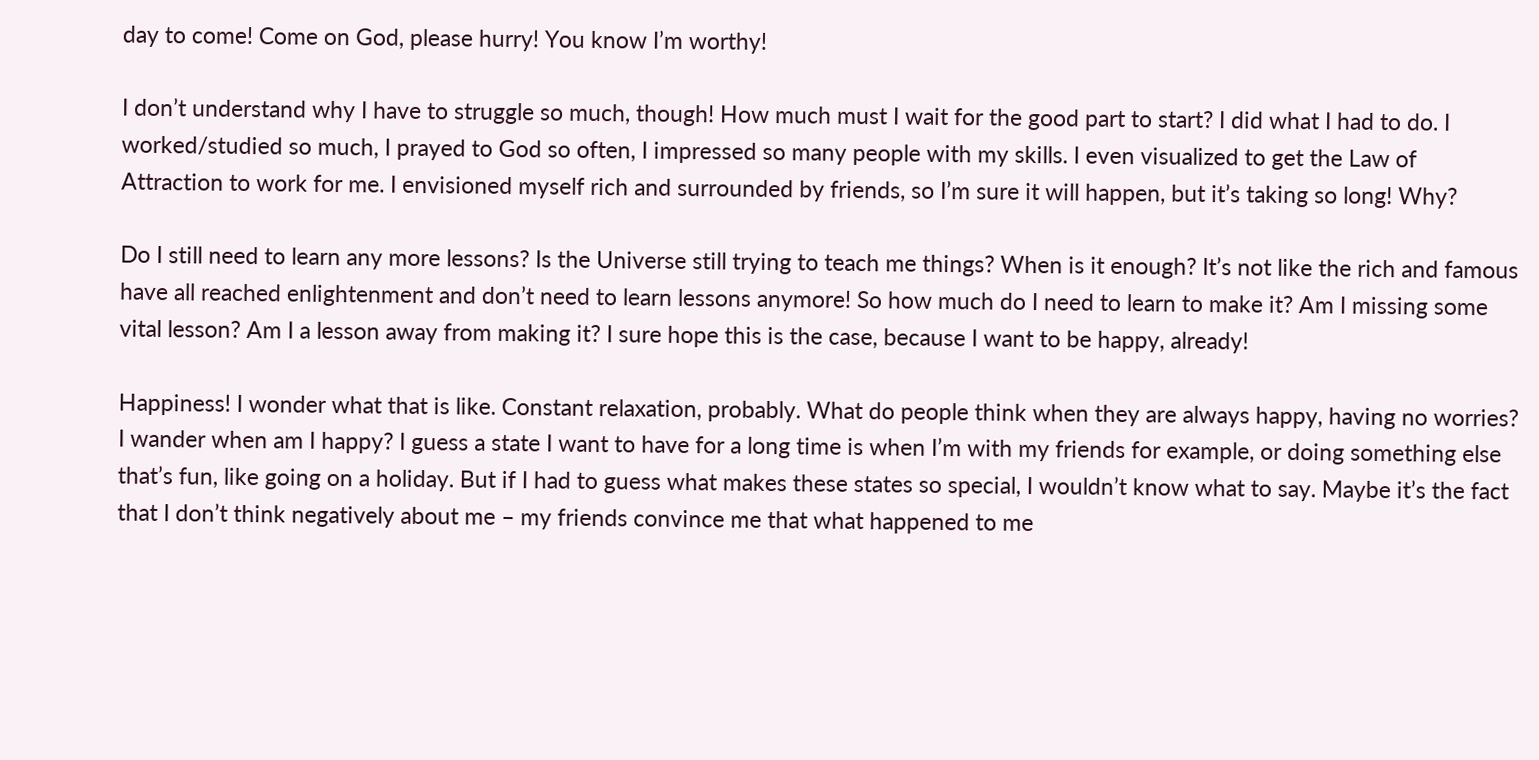day to come! Come on God, please hurry! You know I’m worthy!

I don’t understand why I have to struggle so much, though! How much must I wait for the good part to start? I did what I had to do. I worked/studied so much, I prayed to God so often, I impressed so many people with my skills. I even visualized to get the Law of Attraction to work for me. I envisioned myself rich and surrounded by friends, so I’m sure it will happen, but it’s taking so long! Why?

Do I still need to learn any more lessons? Is the Universe still trying to teach me things? When is it enough? It’s not like the rich and famous have all reached enlightenment and don’t need to learn lessons anymore! So how much do I need to learn to make it? Am I missing some vital lesson? Am I a lesson away from making it? I sure hope this is the case, because I want to be happy, already!

Happiness! I wonder what that is like. Constant relaxation, probably. What do people think when they are always happy, having no worries? I wander when am I happy? I guess a state I want to have for a long time is when I’m with my friends for example, or doing something else that’s fun, like going on a holiday. But if I had to guess what makes these states so special, I wouldn’t know what to say. Maybe it’s the fact that I don’t think negatively about me – my friends convince me that what happened to me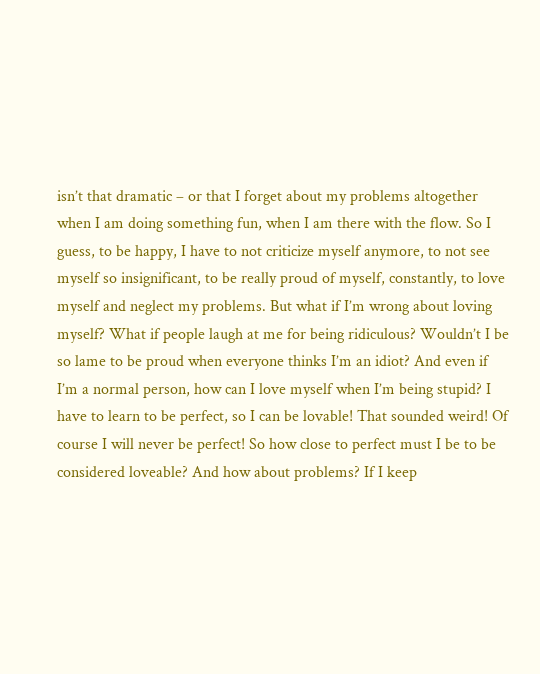isn’t that dramatic – or that I forget about my problems altogether when I am doing something fun, when I am there with the flow. So I guess, to be happy, I have to not criticize myself anymore, to not see myself so insignificant, to be really proud of myself, constantly, to love myself and neglect my problems. But what if I’m wrong about loving myself? What if people laugh at me for being ridiculous? Wouldn’t I be so lame to be proud when everyone thinks I’m an idiot? And even if I’m a normal person, how can I love myself when I’m being stupid? I have to learn to be perfect, so I can be lovable! That sounded weird! Of course I will never be perfect! So how close to perfect must I be to be considered loveable? And how about problems? If I keep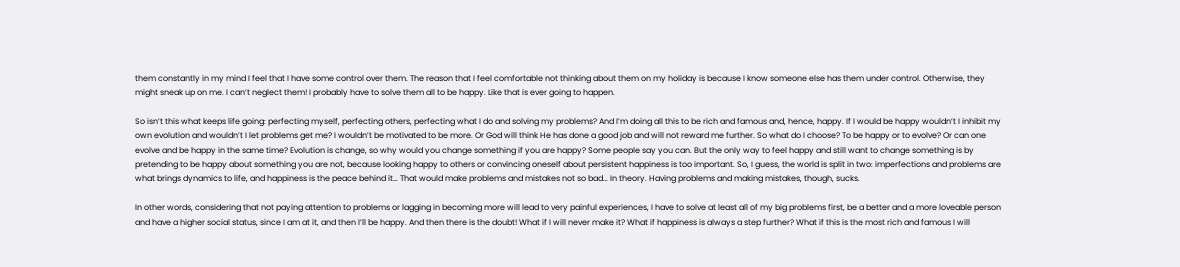them constantly in my mind I feel that I have some control over them. The reason that I feel comfortable not thinking about them on my holiday is because I know someone else has them under control. Otherwise, they might sneak up on me. I can’t neglect them! I probably have to solve them all to be happy. Like that is ever going to happen.

So isn’t this what keeps life going: perfecting myself, perfecting others, perfecting what I do and solving my problems? And I’m doing all this to be rich and famous and, hence, happy. If I would be happy wouldn’t I inhibit my own evolution and wouldn’t I let problems get me? I wouldn’t be motivated to be more. Or God will think He has done a good job and will not reward me further. So what do I choose? To be happy or to evolve? Or can one evolve and be happy in the same time? Evolution is change, so why would you change something if you are happy? Some people say you can. But the only way to feel happy and still want to change something is by pretending to be happy about something you are not, because looking happy to others or convincing oneself about persistent happiness is too important. So, I guess, the world is split in two: imperfections and problems are what brings dynamics to life, and happiness is the peace behind it… That would make problems and mistakes not so bad… In theory. Having problems and making mistakes, though, sucks.

In other words, considering that not paying attention to problems or lagging in becoming more will lead to very painful experiences, I have to solve at least all of my big problems first, be a better and a more loveable person and have a higher social status, since I am at it, and then I’ll be happy. And then there is the doubt! What if I will never make it? What if happiness is always a step further? What if this is the most rich and famous I will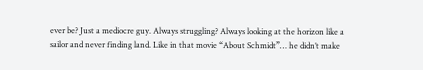ever be? Just a mediocre guy. Always struggling? Always looking at the horizon like a sailor and never finding land. Like in that movie “About Schmidt”… he didn’t make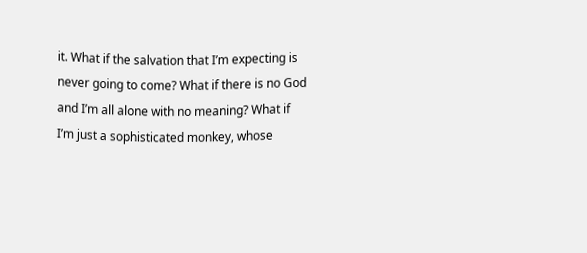it. What if the salvation that I’m expecting is never going to come? What if there is no God and I’m all alone with no meaning? What if I’m just a sophisticated monkey, whose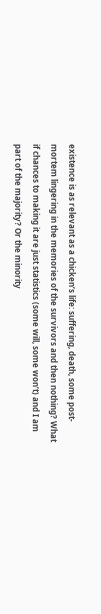existence is as relevant as a chicken’s life: suffering, death, some post-mortem lingering in the memories of the survivors and then nothing? What if chances to making it are just statistics (some will, some won’t) and I am part of the majority? Or the minority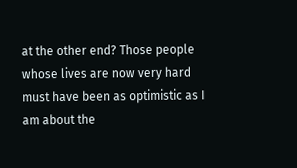at the other end? Those people whose lives are now very hard must have been as optimistic as I am about the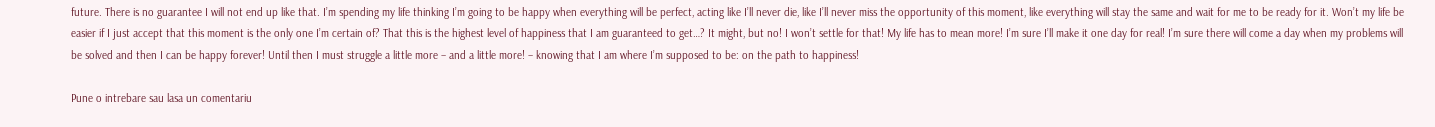future. There is no guarantee I will not end up like that. I’m spending my life thinking I’m going to be happy when everything will be perfect, acting like I’ll never die, like I’ll never miss the opportunity of this moment, like everything will stay the same and wait for me to be ready for it. Won’t my life be easier if I just accept that this moment is the only one I’m certain of? That this is the highest level of happiness that I am guaranteed to get…? It might, but no! I won’t settle for that! My life has to mean more! I’m sure I’ll make it one day for real! I’m sure there will come a day when my problems will be solved and then I can be happy forever! Until then I must struggle a little more – and a little more! – knowing that I am where I’m supposed to be: on the path to happiness!

Pune o intrebare sau lasa un comentariu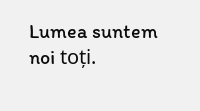Lumea suntem noi toți.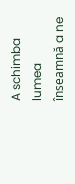A schimba lumea înseamnă a ne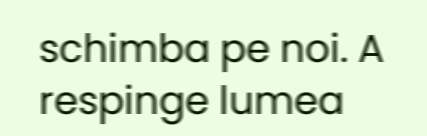schimba pe noi. A respinge lumea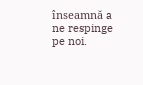înseamnă a ne respinge pe noi.